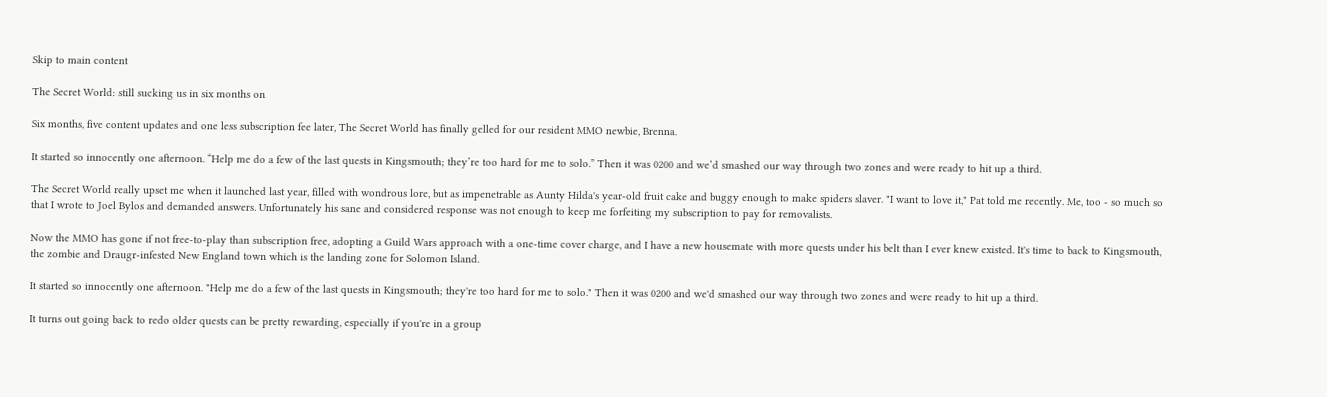Skip to main content

The Secret World: still sucking us in six months on

Six months, five content updates and one less subscription fee later, The Secret World has finally gelled for our resident MMO newbie, Brenna.

It started so innocently one afternoon. “Help me do a few of the last quests in Kingsmouth; they’re too hard for me to solo.” Then it was 0200 and we’d smashed our way through two zones and were ready to hit up a third.

The Secret World really upset me when it launched last year, filled with wondrous lore, but as impenetrable as Aunty Hilda's year-old fruit cake and buggy enough to make spiders slaver. "I want to love it," Pat told me recently. Me, too - so much so that I wrote to Joel Bylos and demanded answers. Unfortunately his sane and considered response was not enough to keep me forfeiting my subscription to pay for removalists.

Now the MMO has gone if not free-to-play than subscription free, adopting a Guild Wars approach with a one-time cover charge, and I have a new housemate with more quests under his belt than I ever knew existed. It's time to back to Kingsmouth, the zombie and Draugr-infested New England town which is the landing zone for Solomon Island.

It started so innocently one afternoon. "Help me do a few of the last quests in Kingsmouth; they're too hard for me to solo." Then it was 0200 and we'd smashed our way through two zones and were ready to hit up a third.

It turns out going back to redo older quests can be pretty rewarding, especially if you're in a group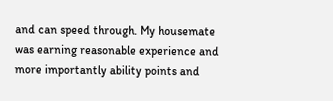and can speed through. My housemate was earning reasonable experience and more importantly ability points and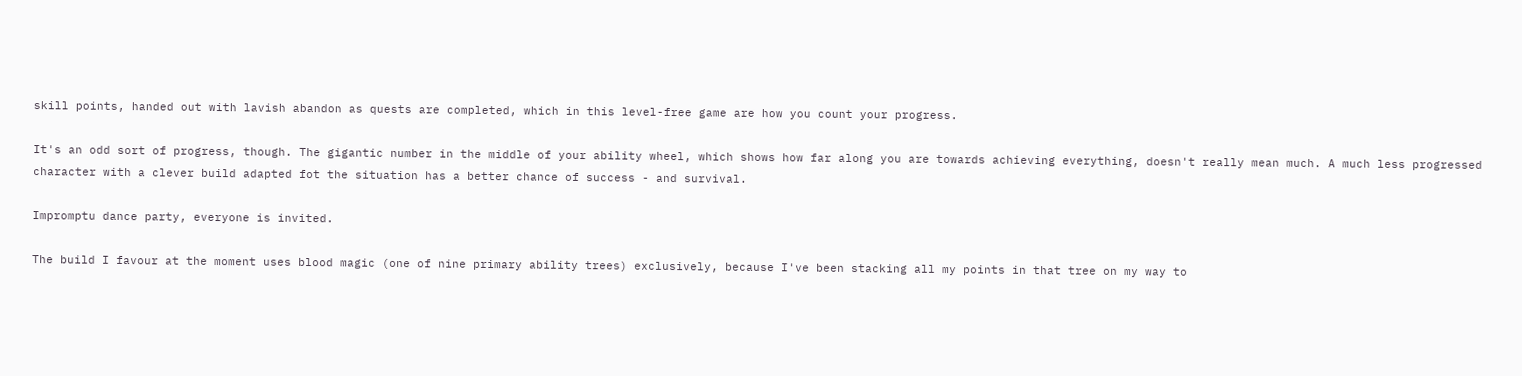skill points, handed out with lavish abandon as quests are completed, which in this level-free game are how you count your progress.

It's an odd sort of progress, though. The gigantic number in the middle of your ability wheel, which shows how far along you are towards achieving everything, doesn't really mean much. A much less progressed character with a clever build adapted fot the situation has a better chance of success - and survival.

Impromptu dance party, everyone is invited.

The build I favour at the moment uses blood magic (one of nine primary ability trees) exclusively, because I've been stacking all my points in that tree on my way to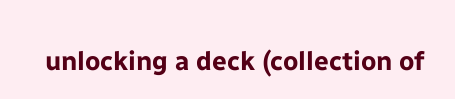unlocking a deck (collection of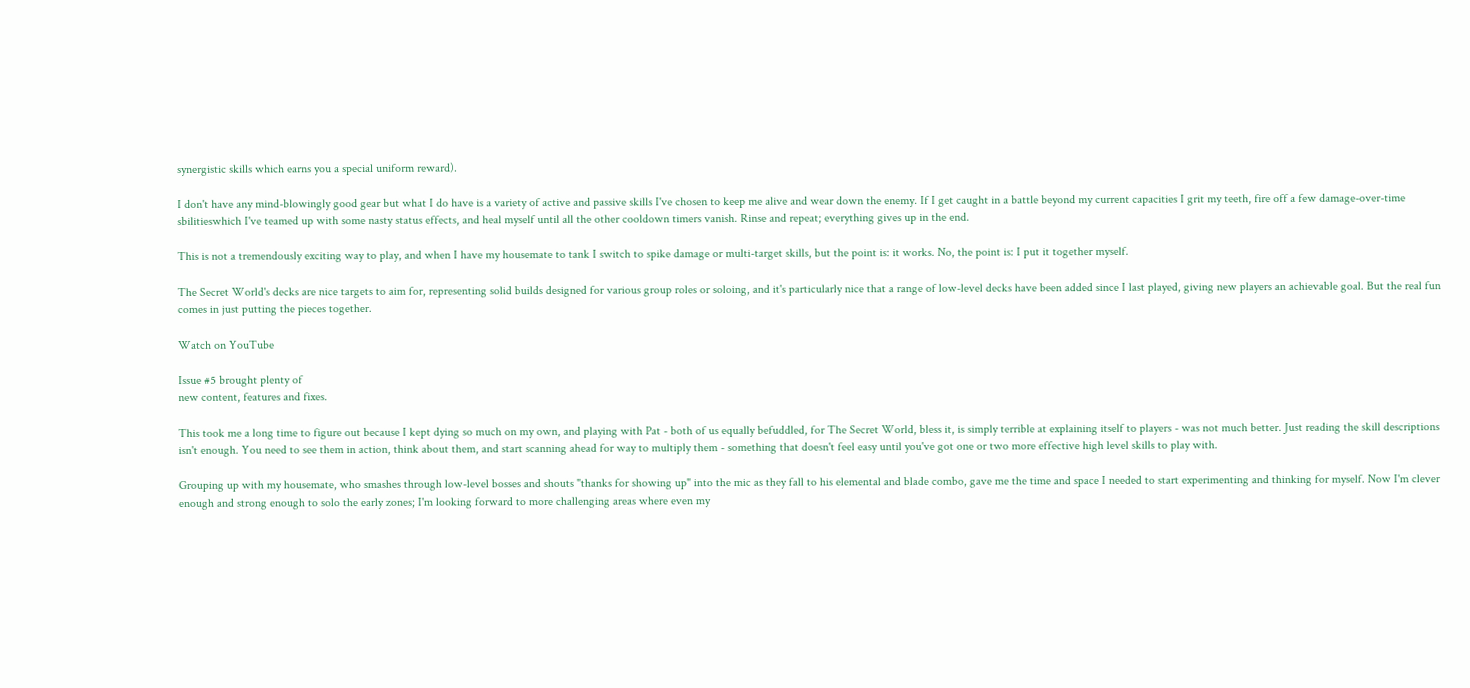synergistic skills which earns you a special uniform reward).

I don't have any mind-blowingly good gear but what I do have is a variety of active and passive skills I've chosen to keep me alive and wear down the enemy. If I get caught in a battle beyond my current capacities I grit my teeth, fire off a few damage-over-time sbilitieswhich I've teamed up with some nasty status effects, and heal myself until all the other cooldown timers vanish. Rinse and repeat; everything gives up in the end.

This is not a tremendously exciting way to play, and when I have my housemate to tank I switch to spike damage or multi-target skills, but the point is: it works. No, the point is: I put it together myself.

The Secret World's decks are nice targets to aim for, representing solid builds designed for various group roles or soloing, and it's particularly nice that a range of low-level decks have been added since I last played, giving new players an achievable goal. But the real fun comes in just putting the pieces together.

Watch on YouTube

Issue #5 brought plenty of
new content, features and fixes.

This took me a long time to figure out because I kept dying so much on my own, and playing with Pat - both of us equally befuddled, for The Secret World, bless it, is simply terrible at explaining itself to players - was not much better. Just reading the skill descriptions isn't enough. You need to see them in action, think about them, and start scanning ahead for way to multiply them - something that doesn't feel easy until you've got one or two more effective high level skills to play with.

Grouping up with my housemate, who smashes through low-level bosses and shouts "thanks for showing up" into the mic as they fall to his elemental and blade combo, gave me the time and space I needed to start experimenting and thinking for myself. Now I'm clever enough and strong enough to solo the early zones; I'm looking forward to more challenging areas where even my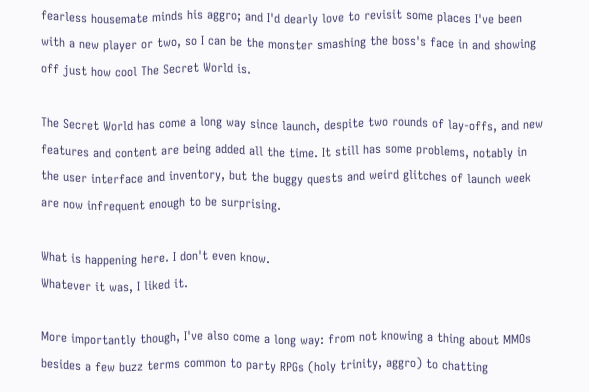fearless housemate minds his aggro; and I'd dearly love to revisit some places I've been with a new player or two, so I can be the monster smashing the boss's face in and showing off just how cool The Secret World is.

The Secret World has come a long way since launch, despite two rounds of lay-offs, and new features and content are being added all the time. It still has some problems, notably in the user interface and inventory, but the buggy quests and weird glitches of launch week are now infrequent enough to be surprising.

What is happening here. I don't even know.
Whatever it was, I liked it.

More importantly though, I've also come a long way: from not knowing a thing about MMOs besides a few buzz terms common to party RPGs (holy trinity, aggro) to chatting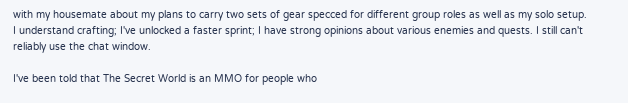with my housemate about my plans to carry two sets of gear specced for different group roles as well as my solo setup. I understand crafting; I've unlocked a faster sprint; I have strong opinions about various enemies and quests. I still can't reliably use the chat window.

I've been told that The Secret World is an MMO for people who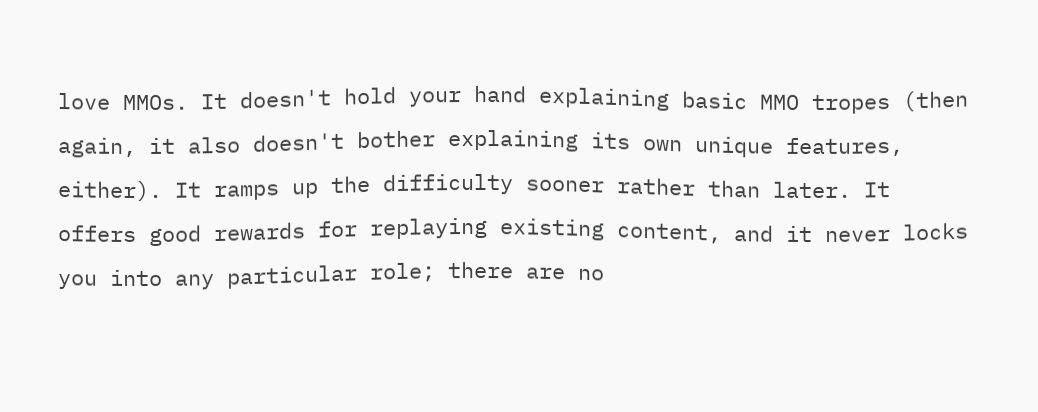love MMOs. It doesn't hold your hand explaining basic MMO tropes (then again, it also doesn't bother explaining its own unique features, either). It ramps up the difficulty sooner rather than later. It offers good rewards for replaying existing content, and it never locks you into any particular role; there are no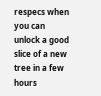respecs when you can unlock a good slice of a new tree in a few hours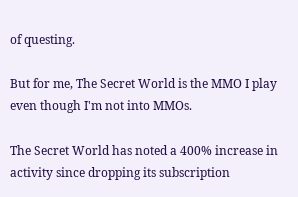of questing.

But for me, The Secret World is the MMO I play even though I'm not into MMOs.

The Secret World has noted a 400% increase in activity since dropping its subscription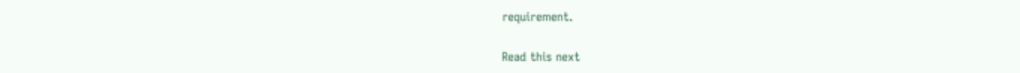requirement.

Read this next